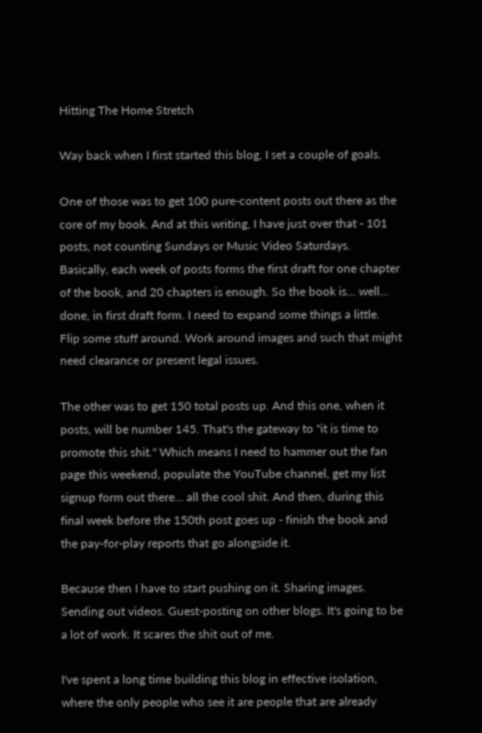Hitting The Home Stretch

Way back when I first started this blog, I set a couple of goals.

One of those was to get 100 pure-content posts out there as the core of my book. And at this writing, I have just over that - 101 posts, not counting Sundays or Music Video Saturdays. Basically, each week of posts forms the first draft for one chapter of the book, and 20 chapters is enough. So the book is... well... done, in first draft form. I need to expand some things a little. Flip some stuff around. Work around images and such that might need clearance or present legal issues.

The other was to get 150 total posts up. And this one, when it posts, will be number 145. That's the gateway to "it is time to promote this shit." Which means I need to hammer out the fan page this weekend, populate the YouTube channel, get my list signup form out there... all the cool shit. And then, during this final week before the 150th post goes up - finish the book and the pay-for-play reports that go alongside it.

Because then I have to start pushing on it. Sharing images. Sending out videos. Guest-posting on other blogs. It's going to be a lot of work. It scares the shit out of me.

I've spent a long time building this blog in effective isolation, where the only people who see it are people that are already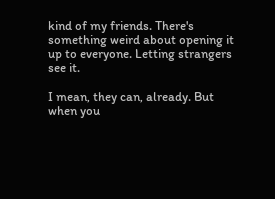kind of my friends. There's something weird about opening it up to everyone. Letting strangers see it.

I mean, they can, already. But when you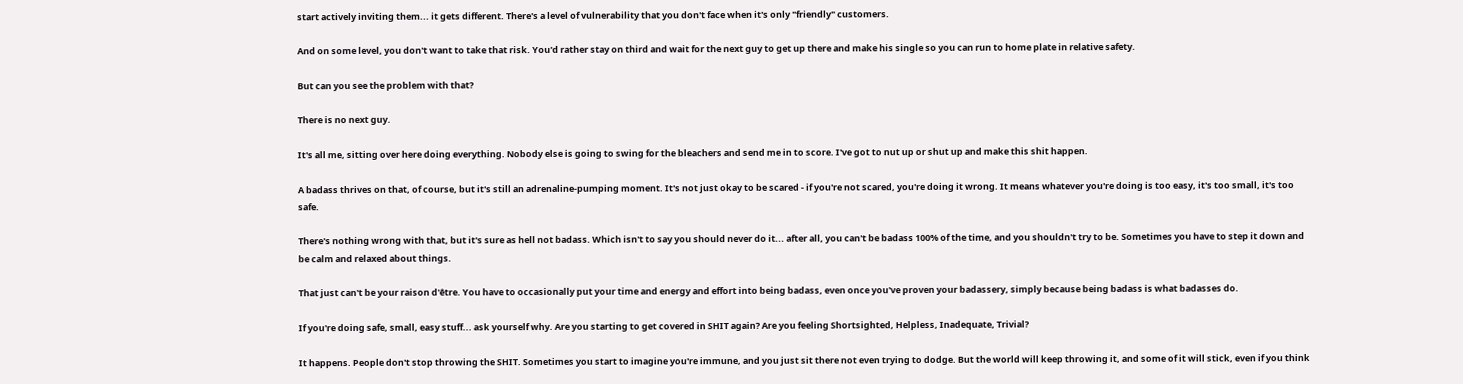start actively inviting them... it gets different. There's a level of vulnerability that you don't face when it's only "friendly" customers.

And on some level, you don't want to take that risk. You'd rather stay on third and wait for the next guy to get up there and make his single so you can run to home plate in relative safety.

But can you see the problem with that?

There is no next guy.

It's all me, sitting over here doing everything. Nobody else is going to swing for the bleachers and send me in to score. I've got to nut up or shut up and make this shit happen.

A badass thrives on that, of course, but it's still an adrenaline-pumping moment. It's not just okay to be scared - if you're not scared, you're doing it wrong. It means whatever you're doing is too easy, it's too small, it's too safe.

There's nothing wrong with that, but it's sure as hell not badass. Which isn't to say you should never do it... after all, you can't be badass 100% of the time, and you shouldn't try to be. Sometimes you have to step it down and be calm and relaxed about things.

That just can't be your raison d'être. You have to occasionally put your time and energy and effort into being badass, even once you've proven your badassery, simply because being badass is what badasses do.

If you're doing safe, small, easy stuff... ask yourself why. Are you starting to get covered in SHIT again? Are you feeling Shortsighted, Helpless, Inadequate, Trivial?

It happens. People don't stop throwing the SHIT. Sometimes you start to imagine you're immune, and you just sit there not even trying to dodge. But the world will keep throwing it, and some of it will stick, even if you think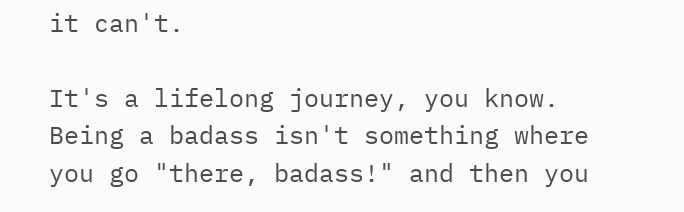it can't.

It's a lifelong journey, you know. Being a badass isn't something where you go "there, badass!" and then you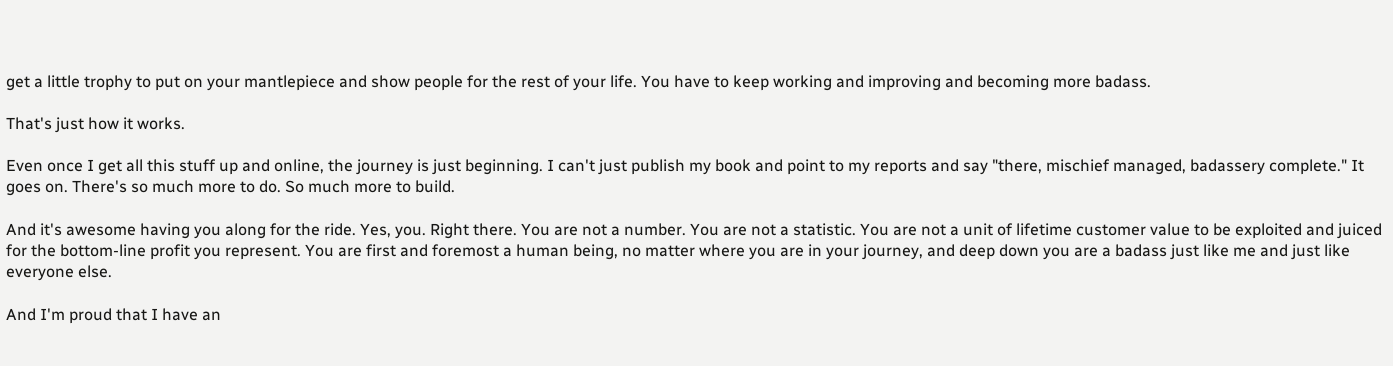get a little trophy to put on your mantlepiece and show people for the rest of your life. You have to keep working and improving and becoming more badass.

That's just how it works.

Even once I get all this stuff up and online, the journey is just beginning. I can't just publish my book and point to my reports and say "there, mischief managed, badassery complete." It goes on. There's so much more to do. So much more to build.

And it's awesome having you along for the ride. Yes, you. Right there. You are not a number. You are not a statistic. You are not a unit of lifetime customer value to be exploited and juiced for the bottom-line profit you represent. You are first and foremost a human being, no matter where you are in your journey, and deep down you are a badass just like me and just like everyone else.

And I'm proud that I have an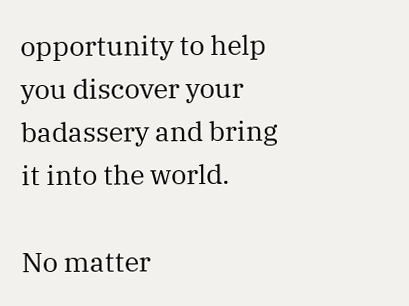opportunity to help you discover your badassery and bring it into the world.

No matter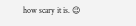how scary it is. 😉